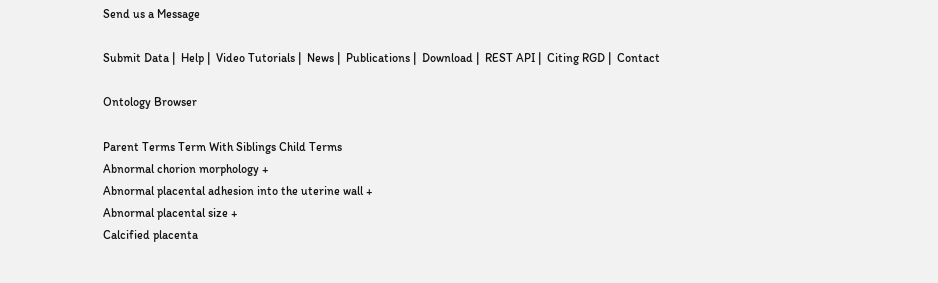Send us a Message

Submit Data |  Help |  Video Tutorials |  News |  Publications |  Download |  REST API |  Citing RGD |  Contact

Ontology Browser

Parent Terms Term With Siblings Child Terms
Abnormal chorion morphology +
Abnormal placental adhesion into the uterine wall +
Abnormal placental size +
Calcified placenta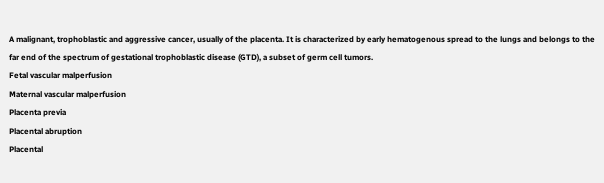A malignant, trophoblastic and aggressive cancer, usually of the placenta. It is characterized by early hematogenous spread to the lungs and belongs to the far end of the spectrum of gestational trophoblastic disease (GTD), a subset of germ cell tumors.
Fetal vascular malperfusion
Maternal vascular malperfusion
Placenta previa
Placental abruption
Placental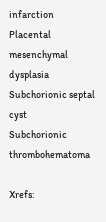infarction
Placental mesenchymal dysplasia
Subchorionic septal cyst
Subchorionic thrombohematoma

Xrefs: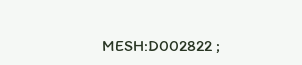MESH:D002822 ;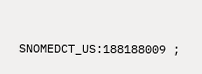SNOMEDCT_US:188188009 ;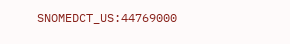SNOMEDCT_US:44769000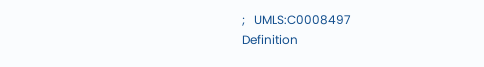;   UMLS:C0008497
Definition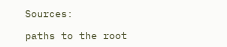Sources:

paths to the root